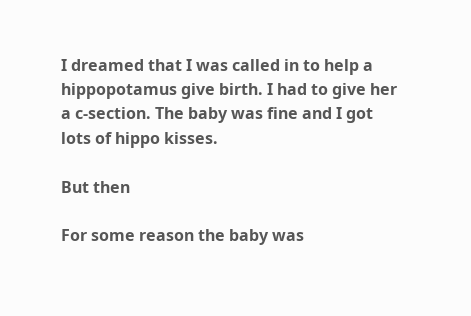I dreamed that I was called in to help a hippopotamus give birth. I had to give her a c-section. The baby was fine and I got lots of hippo kisses.

But then

For some reason the baby was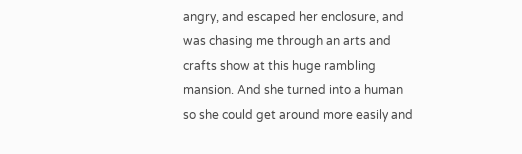angry, and escaped her enclosure, and was chasing me through an arts and crafts show at this huge rambling mansion. And she turned into a human so she could get around more easily and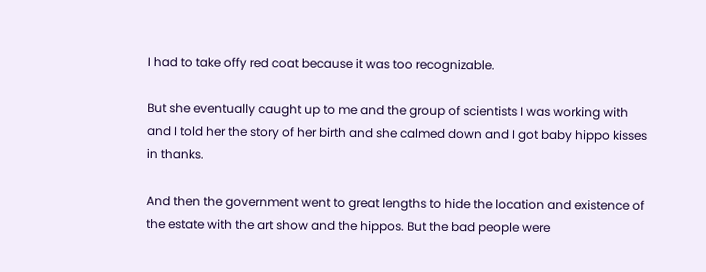I had to take offy red coat because it was too recognizable.

But she eventually caught up to me and the group of scientists I was working with and I told her the story of her birth and she calmed down and I got baby hippo kisses in thanks.

And then the government went to great lengths to hide the location and existence of the estate with the art show and the hippos. But the bad people were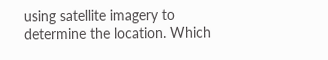using satellite imagery to determine the location. Which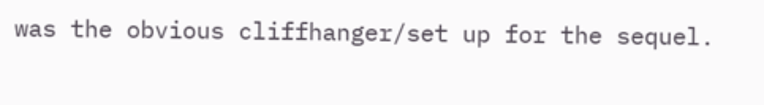was the obvious cliffhanger/set up for the sequel.